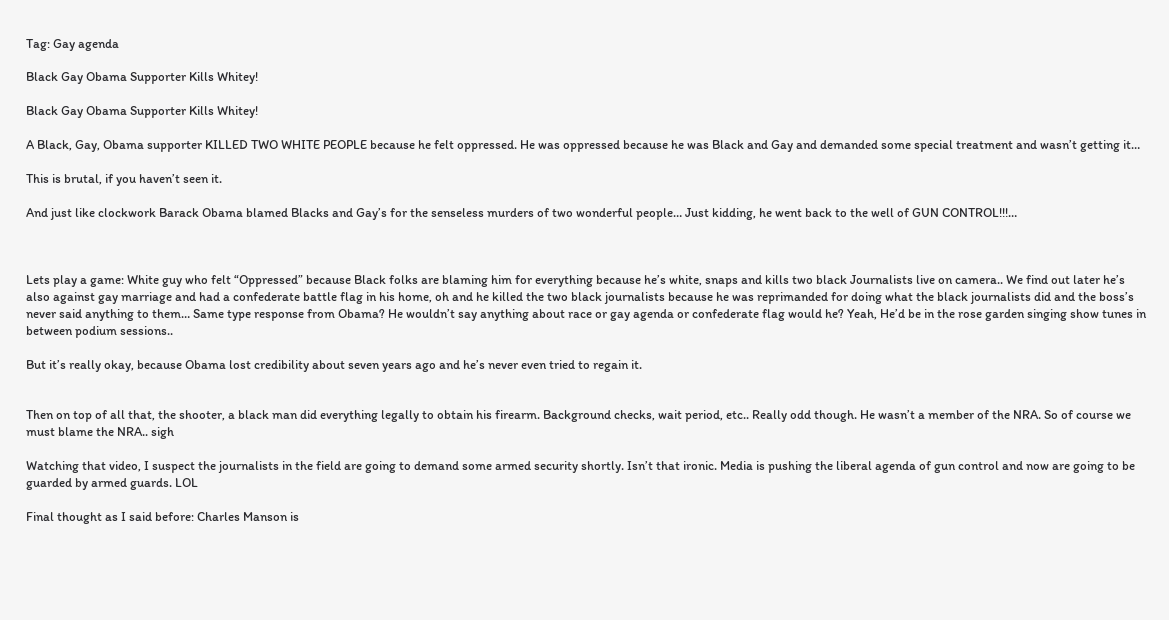Tag: Gay agenda

Black Gay Obama Supporter Kills Whitey!

Black Gay Obama Supporter Kills Whitey!

A Black, Gay, Obama supporter KILLED TWO WHITE PEOPLE because he felt oppressed. He was oppressed because he was Black and Gay and demanded some special treatment and wasn’t getting it…

This is brutal, if you haven’t seen it.

And just like clockwork Barack Obama blamed Blacks and Gay’s for the senseless murders of two wonderful people… Just kidding, he went back to the well of GUN CONTROL!!!…



Lets play a game: White guy who felt “Oppressed” because Black folks are blaming him for everything because he’s white, snaps and kills two black Journalists live on camera.. We find out later he’s also against gay marriage and had a confederate battle flag in his home, oh and he killed the two black journalists because he was reprimanded for doing what the black journalists did and the boss’s never said anything to them… Same type response from Obama? He wouldn’t say anything about race or gay agenda or confederate flag would he? Yeah, He’d be in the rose garden singing show tunes in between podium sessions..

But it’s really okay, because Obama lost credibility about seven years ago and he’s never even tried to regain it.


Then on top of all that, the shooter, a black man did everything legally to obtain his firearm. Background checks, wait period, etc.. Really odd though. He wasn’t a member of the NRA. So of course we must blame the NRA.. sigh

Watching that video, I suspect the journalists in the field are going to demand some armed security shortly. Isn’t that ironic. Media is pushing the liberal agenda of gun control and now are going to be guarded by armed guards. LOL

Final thought as I said before: Charles Manson is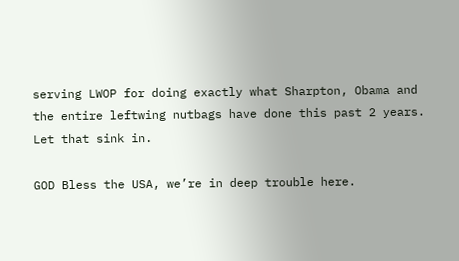serving LWOP for doing exactly what Sharpton, Obama and the entire leftwing nutbags have done this past 2 years. Let that sink in.

GOD Bless the USA, we’re in deep trouble here.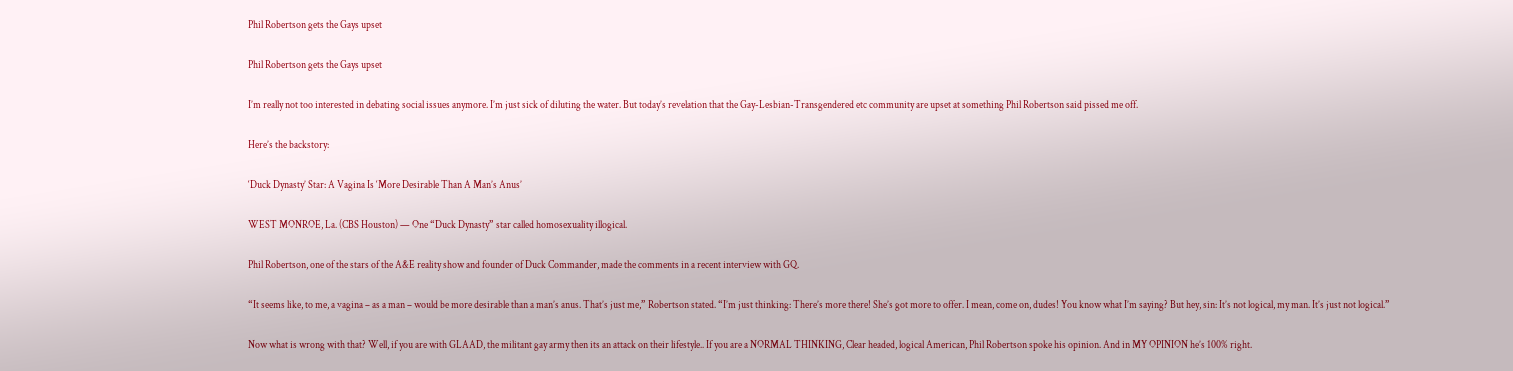Phil Robertson gets the Gays upset

Phil Robertson gets the Gays upset

I’m really not too interested in debating social issues anymore. I’m just sick of diluting the water. But today’s revelation that the Gay-Lesbian-Transgendered etc community are upset at something Phil Robertson said pissed me off.

Here’s the backstory:

‘Duck Dynasty’ Star: A Vagina Is ‘More Desirable Than A Man’s Anus’

WEST MONROE, La. (CBS Houston) — One “Duck Dynasty” star called homosexuality illogical.

Phil Robertson, one of the stars of the A&E reality show and founder of Duck Commander, made the comments in a recent interview with GQ.

“It seems like, to me, a vagina – as a man – would be more desirable than a man’s anus. That’s just me,” Robertson stated. “I’m just thinking: There’s more there! She’s got more to offer. I mean, come on, dudes! You know what I’m saying? But hey, sin: It’s not logical, my man. It’s just not logical.”

Now what is wrong with that? Well, if you are with GLAAD, the militant gay army then its an attack on their lifestyle.. If you are a NORMAL THINKING, Clear headed, logical American, Phil Robertson spoke his opinion. And in MY OPINION he’s 100% right.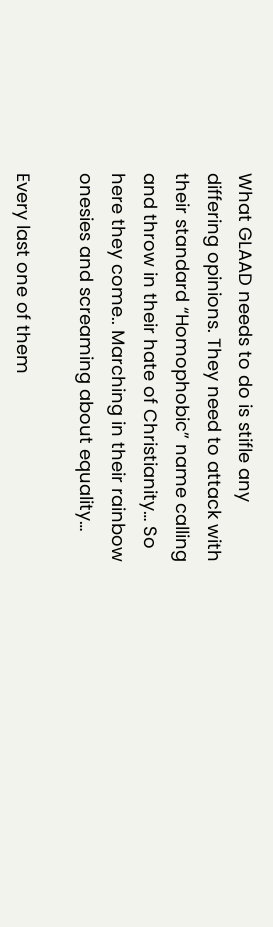What GLAAD needs to do is stifle any differing opinions. They need to attack with their standard “Homophobic” name calling and throw in their hate of Christianity… So here they come.. Marching in their rainbow onesies and screaming about equality…

Every last one of them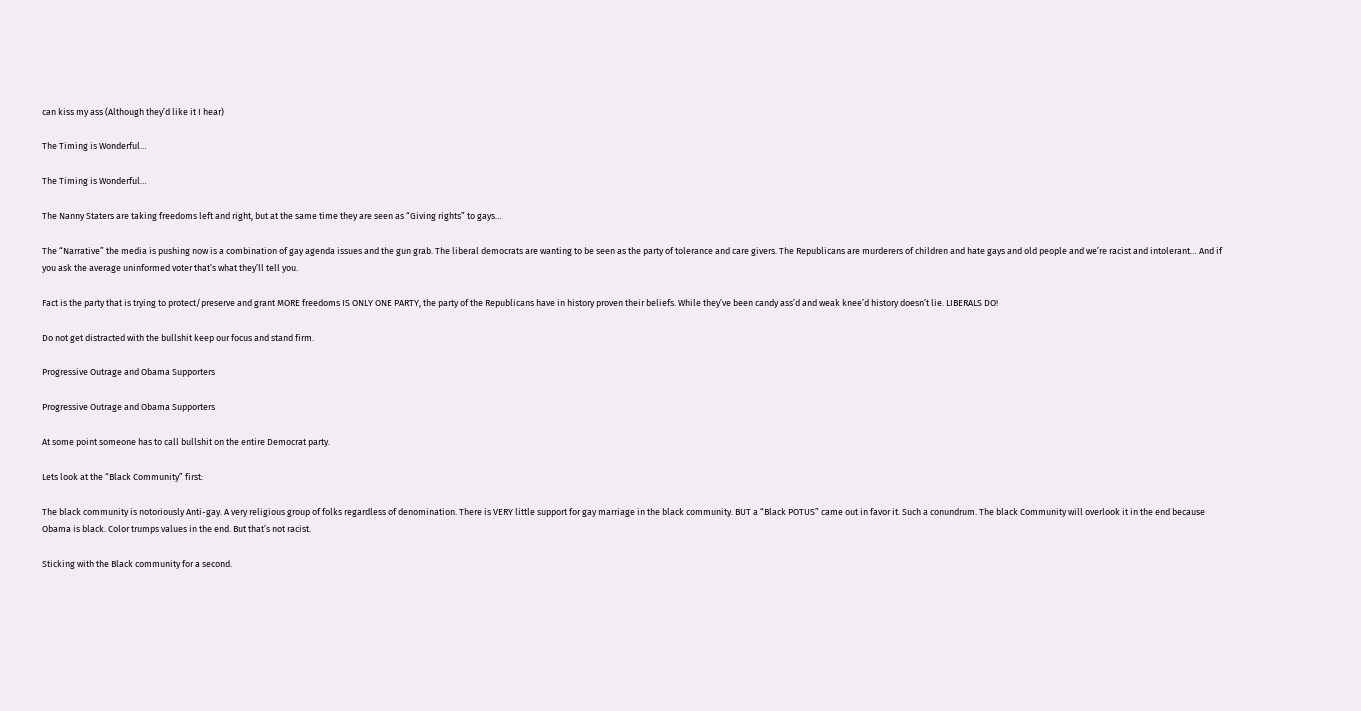can kiss my ass (Although they’d like it I hear)

The Timing is Wonderful…

The Timing is Wonderful…

The Nanny Staters are taking freedoms left and right, but at the same time they are seen as “Giving rights” to gays…

The “Narrative” the media is pushing now is a combination of gay agenda issues and the gun grab. The liberal democrats are wanting to be seen as the party of tolerance and care givers. The Republicans are murderers of children and hate gays and old people and we’re racist and intolerant… And if you ask the average uninformed voter that’s what they’ll tell you.

Fact is the party that is trying to protect/preserve and grant MORE freedoms IS ONLY ONE PARTY, the party of the Republicans have in history proven their beliefs. While they’ve been candy ass’d and weak knee’d history doesn’t lie. LIBERALS DO!

Do not get distracted with the bullshit keep our focus and stand firm.

Progressive Outrage and Obama Supporters

Progressive Outrage and Obama Supporters

At some point someone has to call bullshit on the entire Democrat party.

Lets look at the “Black Community” first:

The black community is notoriously Anti-gay. A very religious group of folks regardless of denomination. There is VERY little support for gay marriage in the black community. BUT a “Black POTUS” came out in favor it. Such a conundrum. The black Community will overlook it in the end because Obama is black. Color trumps values in the end. But that’s not racist.

Sticking with the Black community for a second.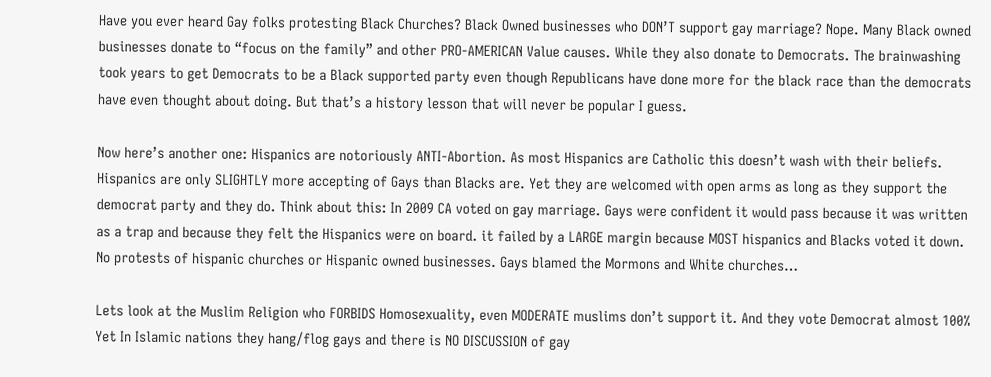Have you ever heard Gay folks protesting Black Churches? Black Owned businesses who DON’T support gay marriage? Nope. Many Black owned businesses donate to “focus on the family” and other PRO-AMERICAN Value causes. While they also donate to Democrats. The brainwashing took years to get Democrats to be a Black supported party even though Republicans have done more for the black race than the democrats have even thought about doing. But that’s a history lesson that will never be popular I guess.

Now here’s another one: Hispanics are notoriously ANTI-Abortion. As most Hispanics are Catholic this doesn’t wash with their beliefs. Hispanics are only SLIGHTLY more accepting of Gays than Blacks are. Yet they are welcomed with open arms as long as they support the democrat party and they do. Think about this: In 2009 CA voted on gay marriage. Gays were confident it would pass because it was written as a trap and because they felt the Hispanics were on board. it failed by a LARGE margin because MOST hispanics and Blacks voted it down. No protests of hispanic churches or Hispanic owned businesses. Gays blamed the Mormons and White churches…

Lets look at the Muslim Religion who FORBIDS Homosexuality, even MODERATE muslims don’t support it. And they vote Democrat almost 100% Yet In Islamic nations they hang/flog gays and there is NO DISCUSSION of gay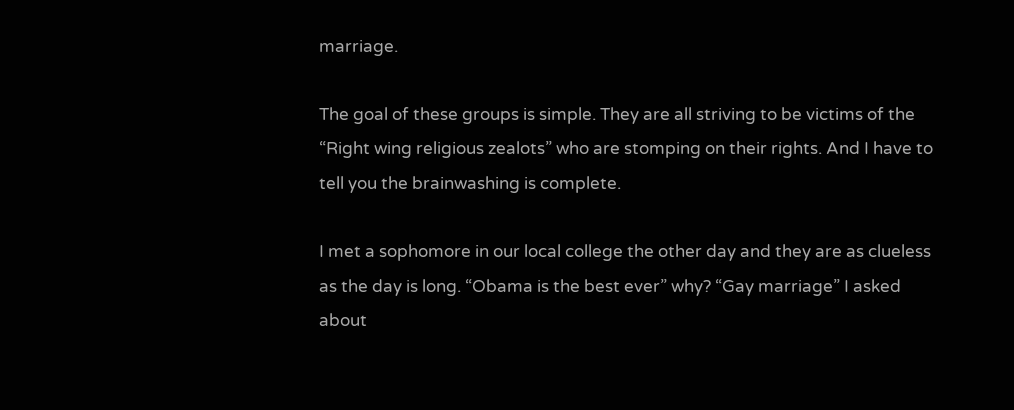marriage.

The goal of these groups is simple. They are all striving to be victims of the “Right wing religious zealots” who are stomping on their rights. And I have to tell you the brainwashing is complete.

I met a sophomore in our local college the other day and they are as clueless as the day is long. “Obama is the best ever” why? “Gay marriage” I asked about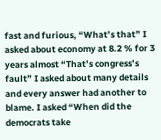fast and furious, “What’s that” I asked about economy at 8.2 % for 3 years almost “That’s congress’s fault” I asked about many details and every answer had another to blame. I asked “When did the democrats take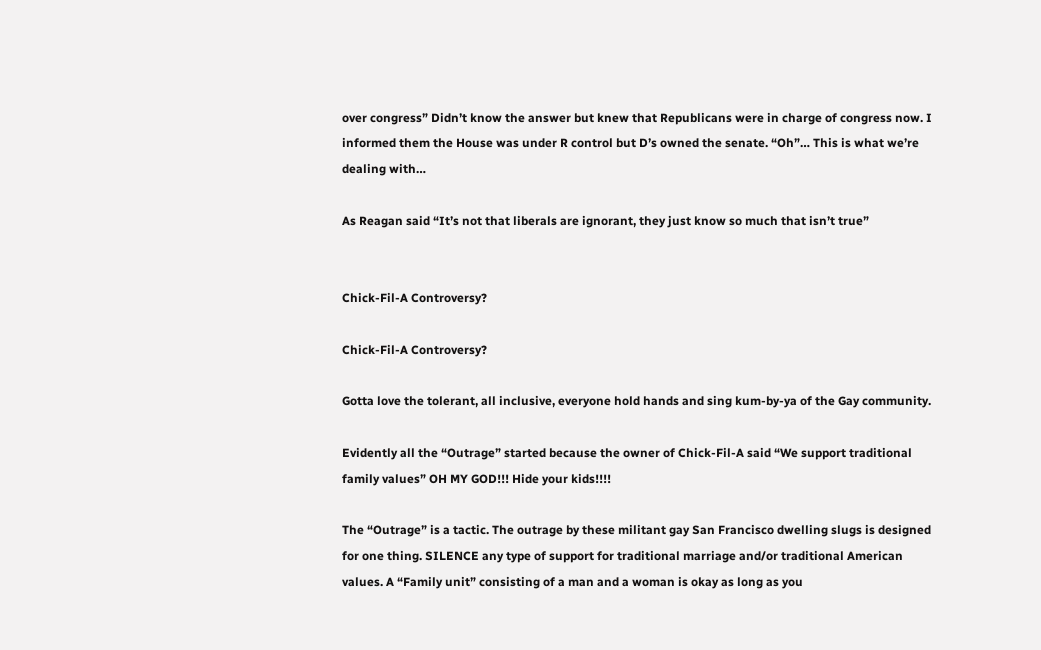over congress” Didn’t know the answer but knew that Republicans were in charge of congress now. I informed them the House was under R control but D’s owned the senate. “Oh”… This is what we’re dealing with…

As Reagan said “It’s not that liberals are ignorant, they just know so much that isn’t true”


Chick-Fil-A Controversy?

Chick-Fil-A Controversy?

Gotta love the tolerant, all inclusive, everyone hold hands and sing kum-by-ya of the Gay community.

Evidently all the “Outrage” started because the owner of Chick-Fil-A said “We support traditional family values” OH MY GOD!!! Hide your kids!!!!

The “Outrage” is a tactic. The outrage by these militant gay San Francisco dwelling slugs is designed for one thing. SILENCE any type of support for traditional marriage and/or traditional American values. A “Family unit” consisting of a man and a woman is okay as long as you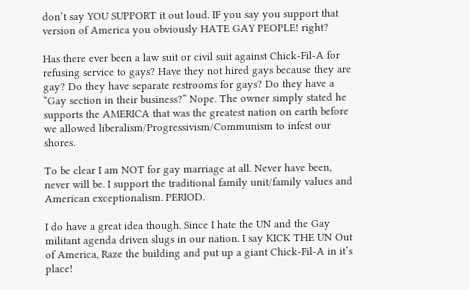don’t say YOU SUPPORT it out loud. IF you say you support that version of America you obviously HATE GAY PEOPLE! right?

Has there ever been a law suit or civil suit against Chick-Fil-A for refusing service to gays? Have they not hired gays because they are gay? Do they have separate restrooms for gays? Do they have a “Gay section in their business?” Nope. The owner simply stated he supports the AMERICA that was the greatest nation on earth before we allowed liberalism/Progressivism/Communism to infest our shores.

To be clear I am NOT for gay marriage at all. Never have been, never will be. I support the traditional family unit/family values and American exceptionalism. PERIOD.

I do have a great idea though. Since I hate the UN and the Gay militant agenda driven slugs in our nation. I say KICK THE UN Out of America, Raze the building and put up a giant Chick-Fil-A in it’s place!